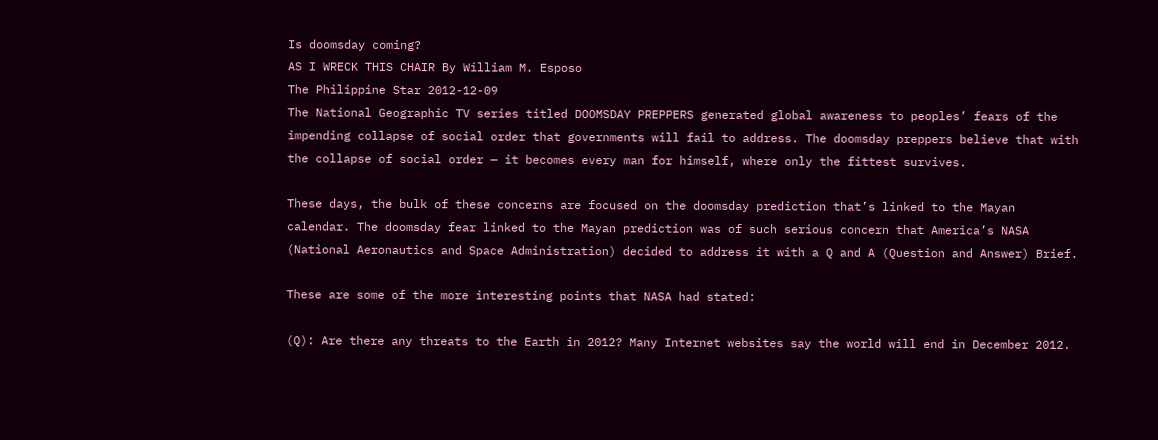Is doomsday coming?
AS I WRECK THIS CHAIR By William M. Esposo
The Philippine Star 2012-12-09
The National Geographic TV series titled DOOMSDAY PREPPERS generated global awareness to peoples’ fears of the impending collapse of social order that governments will fail to address. The doomsday preppers believe that with the collapse of social order — it becomes every man for himself, where only the fittest survives.

These days, the bulk of these concerns are focused on the doomsday prediction that’s linked to the Mayan calendar. The doomsday fear linked to the Mayan prediction was of such serious concern that America’s NASA (National Aeronautics and Space Administration) decided to address it with a Q and A (Question and Answer) Brief.

These are some of the more interesting points that NASA had stated:

(Q): Are there any threats to the Earth in 2012? Many Internet websites say the world will end in December 2012.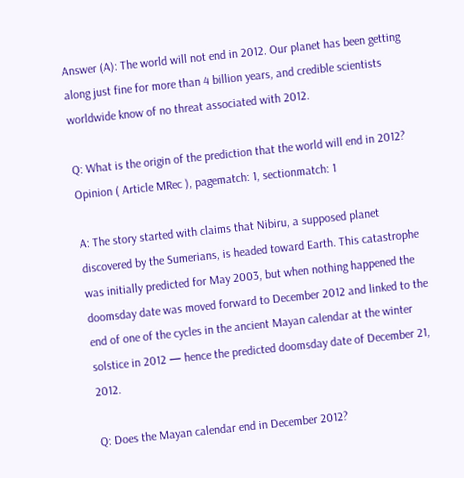Answer (A): The world will not end in 2012. Our planet has been getting along just fine for more than 4 billion years, and credible scientists worldwide know of no threat associated with 2012.

Q: What is the origin of the prediction that the world will end in 2012?
Opinion ( Article MRec ), pagematch: 1, sectionmatch: 1

A: The story started with claims that Nibiru, a supposed planet discovered by the Sumerians, is headed toward Earth. This catastrophe was initially predicted for May 2003, but when nothing happened the doomsday date was moved forward to December 2012 and linked to the end of one of the cycles in the ancient Mayan calendar at the winter solstice in 2012 — hence the predicted doomsday date of December 21, 2012.

Q: Does the Mayan calendar end in December 2012?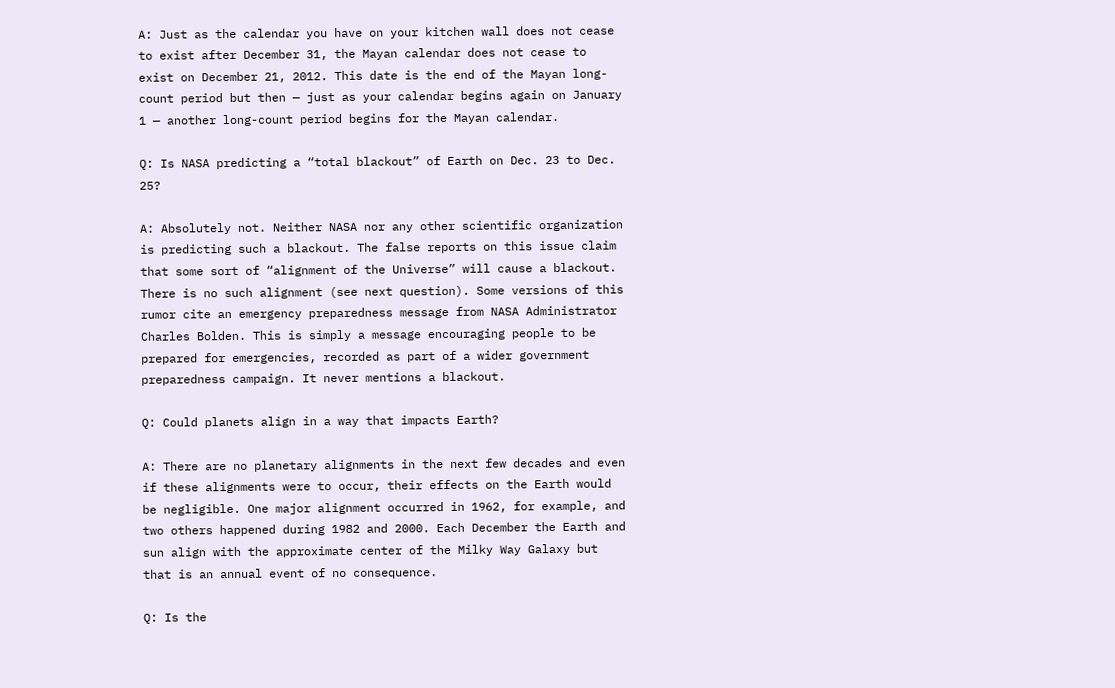A: Just as the calendar you have on your kitchen wall does not cease to exist after December 31, the Mayan calendar does not cease to exist on December 21, 2012. This date is the end of the Mayan long-count period but then — just as your calendar begins again on January 1 — another long-count period begins for the Mayan calendar.

Q: Is NASA predicting a “total blackout” of Earth on Dec. 23 to Dec. 25?

A: Absolutely not. Neither NASA nor any other scientific organization is predicting such a blackout. The false reports on this issue claim that some sort of “alignment of the Universe” will cause a blackout. There is no such alignment (see next question). Some versions of this rumor cite an emergency preparedness message from NASA Administrator Charles Bolden. This is simply a message encouraging people to be prepared for emergencies, recorded as part of a wider government preparedness campaign. It never mentions a blackout.

Q: Could planets align in a way that impacts Earth?

A: There are no planetary alignments in the next few decades and even if these alignments were to occur, their effects on the Earth would be negligible. One major alignment occurred in 1962, for example, and two others happened during 1982 and 2000. Each December the Earth and sun align with the approximate center of the Milky Way Galaxy but that is an annual event of no consequence.

Q: Is the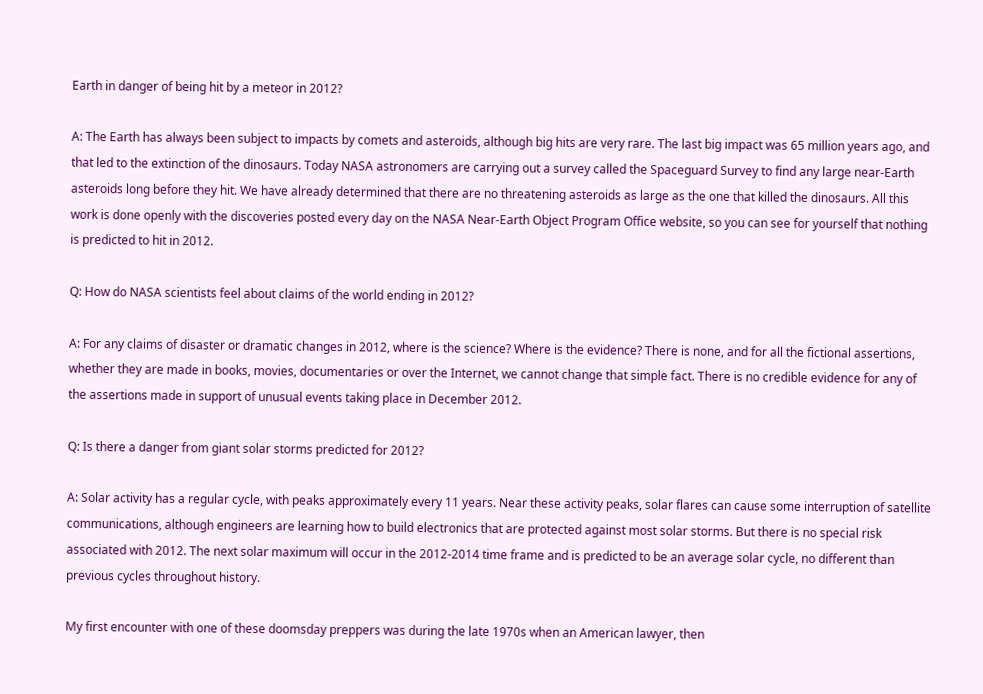Earth in danger of being hit by a meteor in 2012?

A: The Earth has always been subject to impacts by comets and asteroids, although big hits are very rare. The last big impact was 65 million years ago, and that led to the extinction of the dinosaurs. Today NASA astronomers are carrying out a survey called the Spaceguard Survey to find any large near-Earth asteroids long before they hit. We have already determined that there are no threatening asteroids as large as the one that killed the dinosaurs. All this work is done openly with the discoveries posted every day on the NASA Near-Earth Object Program Office website, so you can see for yourself that nothing is predicted to hit in 2012.

Q: How do NASA scientists feel about claims of the world ending in 2012?

A: For any claims of disaster or dramatic changes in 2012, where is the science? Where is the evidence? There is none, and for all the fictional assertions, whether they are made in books, movies, documentaries or over the Internet, we cannot change that simple fact. There is no credible evidence for any of the assertions made in support of unusual events taking place in December 2012.

Q: Is there a danger from giant solar storms predicted for 2012?

A: Solar activity has a regular cycle, with peaks approximately every 11 years. Near these activity peaks, solar flares can cause some interruption of satellite communications, although engineers are learning how to build electronics that are protected against most solar storms. But there is no special risk associated with 2012. The next solar maximum will occur in the 2012-2014 time frame and is predicted to be an average solar cycle, no different than previous cycles throughout history.

My first encounter with one of these doomsday preppers was during the late 1970s when an American lawyer, then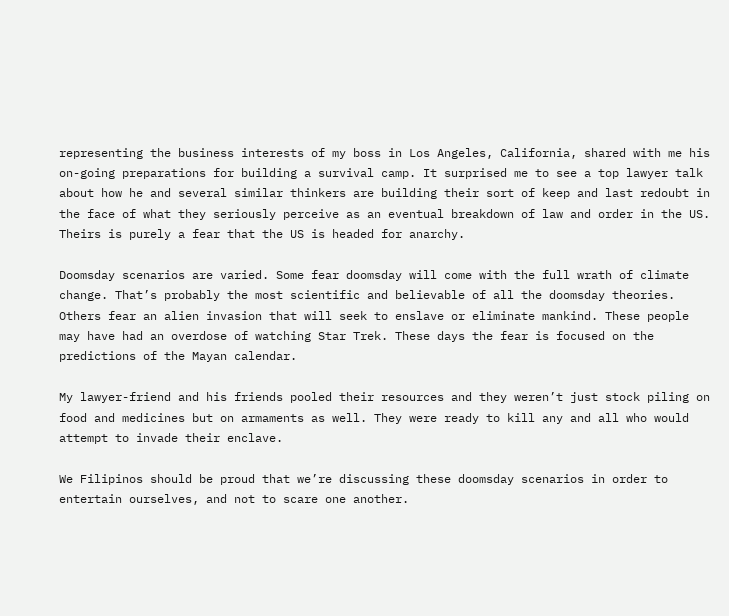representing the business interests of my boss in Los Angeles, California, shared with me his on-going preparations for building a survival camp. It surprised me to see a top lawyer talk about how he and several similar thinkers are building their sort of keep and last redoubt in the face of what they seriously perceive as an eventual breakdown of law and order in the US. Theirs is purely a fear that the US is headed for anarchy.

Doomsday scenarios are varied. Some fear doomsday will come with the full wrath of climate change. That’s probably the most scientific and believable of all the doomsday theories. Others fear an alien invasion that will seek to enslave or eliminate mankind. These people may have had an overdose of watching Star Trek. These days the fear is focused on the predictions of the Mayan calendar.

My lawyer-friend and his friends pooled their resources and they weren’t just stock piling on food and medicines but on armaments as well. They were ready to kill any and all who would attempt to invade their enclave.

We Filipinos should be proud that we’re discussing these doomsday scenarios in order to entertain ourselves, and not to scare one another.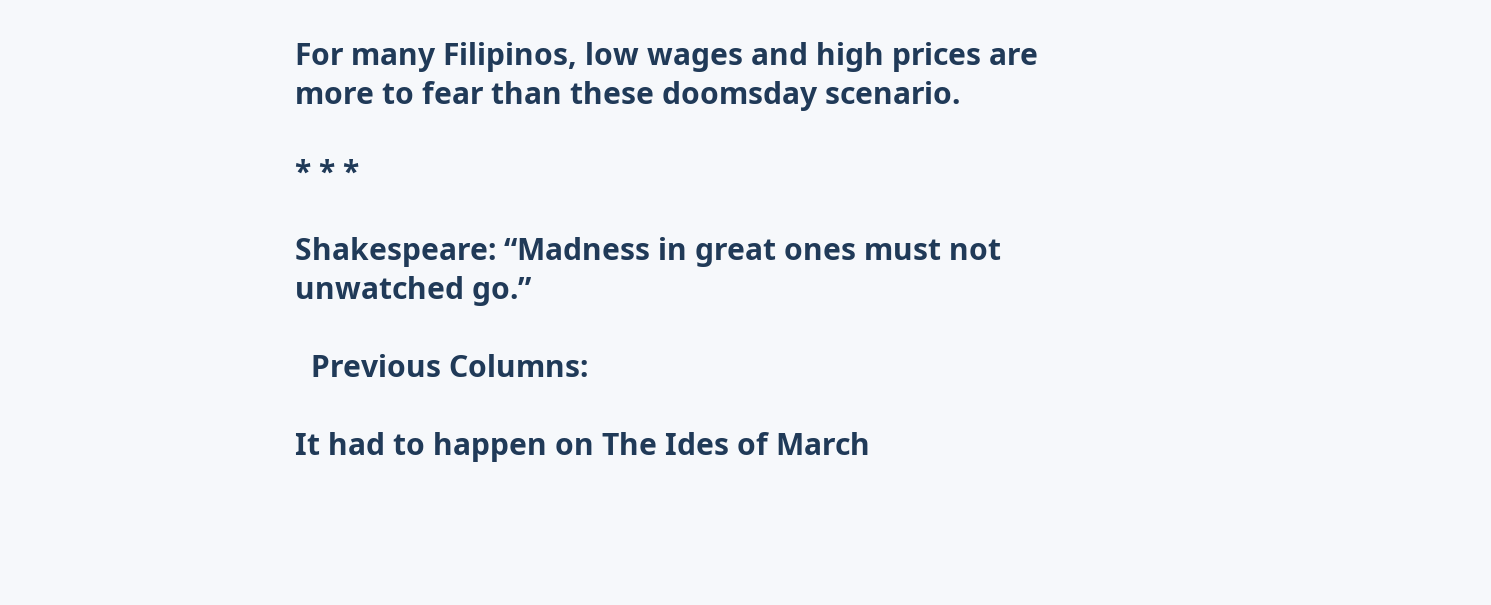For many Filipinos, low wages and high prices are more to fear than these doomsday scenario.

* * *

Shakespeare: “Madness in great ones must not unwatched go.”

  Previous Columns:

It had to happen on The Ides of March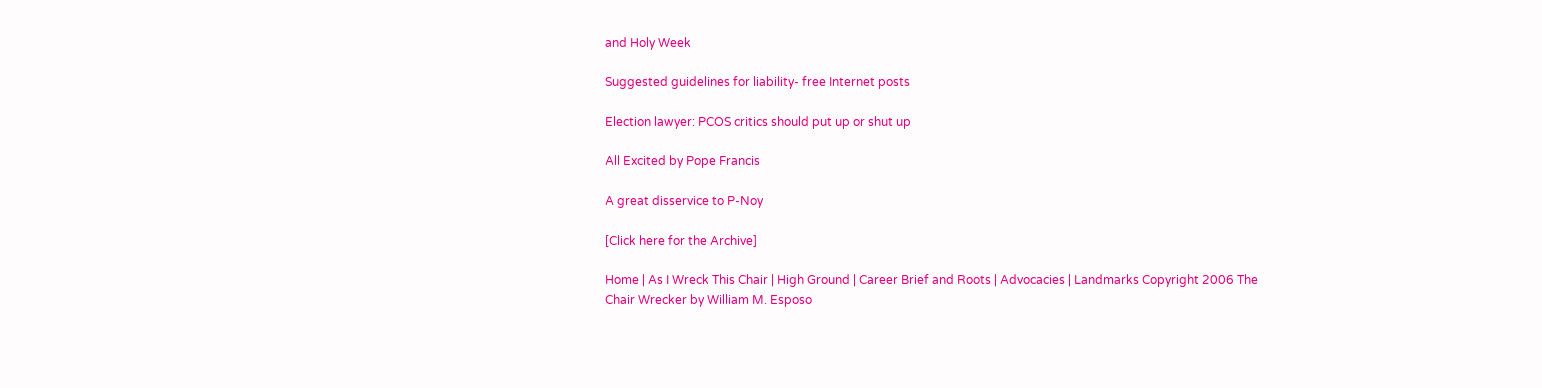and Holy Week

Suggested guidelines for liability- free Internet posts

Election lawyer: PCOS critics should put up or shut up

All Excited by Pope Francis

A great disservice to P-Noy

[Click here for the Archive]

Home | As I Wreck This Chair | High Ground | Career Brief and Roots | Advocacies | Landmarks Copyright 2006 The Chair Wrecker by William M. Esposo